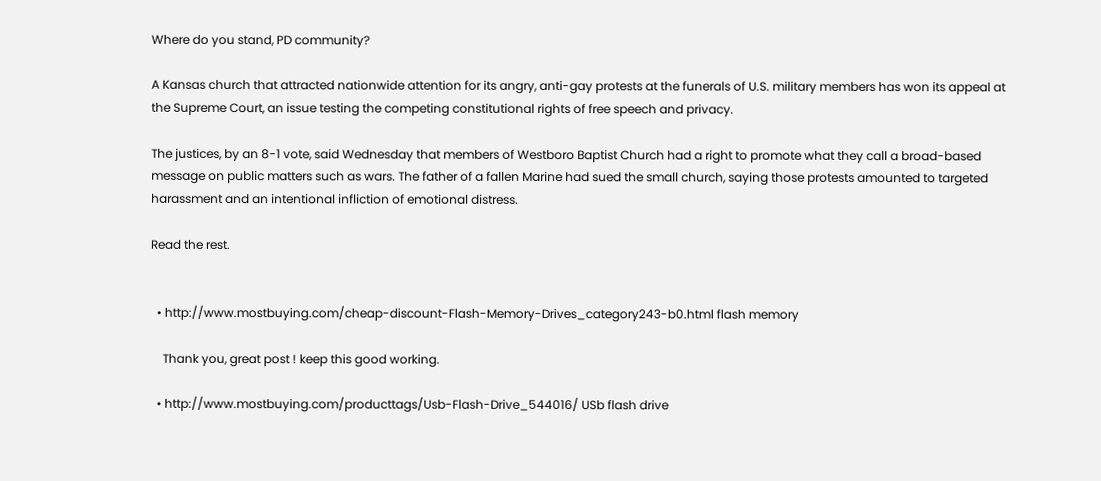Where do you stand, PD community?

A Kansas church that attracted nationwide attention for its angry, anti-gay protests at the funerals of U.S. military members has won its appeal at the Supreme Court, an issue testing the competing constitutional rights of free speech and privacy.

The justices, by an 8-1 vote, said Wednesday that members of Westboro Baptist Church had a right to promote what they call a broad-based message on public matters such as wars. The father of a fallen Marine had sued the small church, saying those protests amounted to targeted harassment and an intentional infliction of emotional distress.

Read the rest.


  • http://www.mostbuying.com/cheap-discount-Flash-Memory-Drives_category243-b0.html flash memory

    Thank you, great post ! keep this good working.

  • http://www.mostbuying.com/producttags/Usb-Flash-Drive_544016/ USb flash drive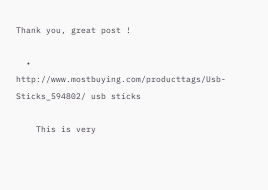Thank you, great post !

  • http://www.mostbuying.com/producttags/Usb-Sticks_594802/ usb sticks

    This is very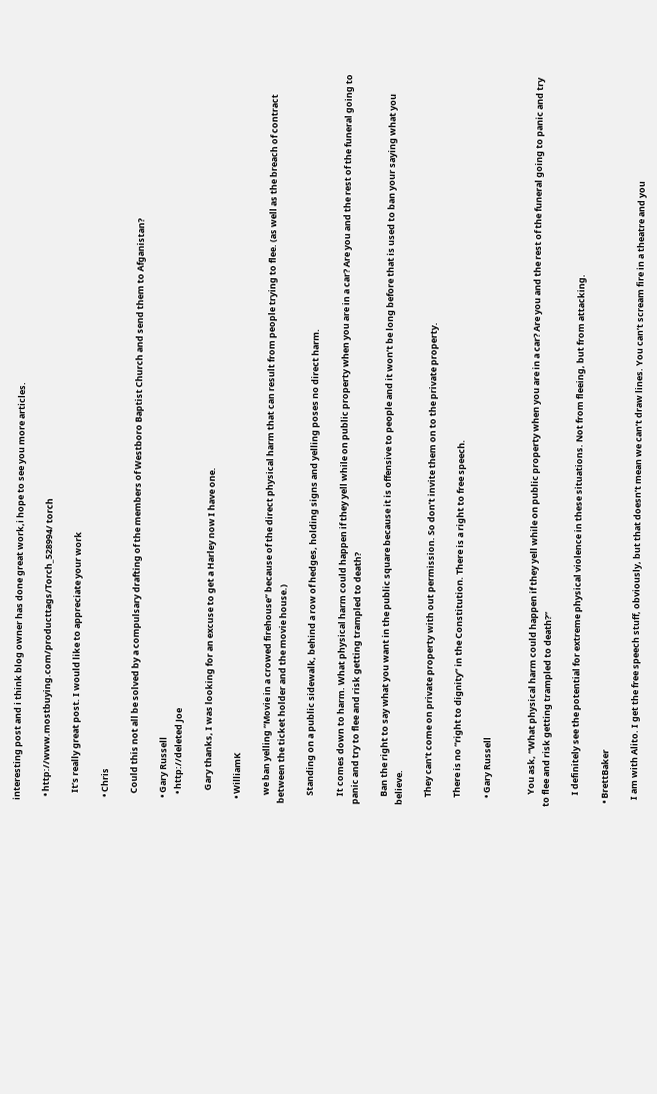interesting post and i think blog owner has done great work,i hope to see you more articles.

  • http://www.mostbuying.com/producttags/Torch_528994/ torch

    It’s really great post. I would like to appreciate your work

  • Chris

    Could this not all be solved by a compulsary drafting of the members of Westboro Baptist Church and send them to Afganistan?

  • Gary Russell
    • http://deleted Joe

      Gary thanks, I was looking for an excuse to get a Harley now I have one.

  • WilliamK

    we ban yelling “Movie in a crowed firehouse” because of the direct physical harm that can result from people trying to flee. (as well as the breach of contract between the ticket holder and the movie house.)

    Standing on a public sidewalk, behind a row of hedges, holding signs and yelling poses no direct harm.

    It comes down to harm. What physical harm could happen if they yell while on public property when you are in a car? Are you and the rest of the funeral going to panic and try to flee and risk getting trampled to death?

    Ban the right to say what you want in the public square because it is offensive to people and it won’t be long before that is used to ban your saying what you believe.

    They can’t come on private property with out permission. So don’t invite them on to the private property.

    There is no “right to dignity” in the Constitution. There is a right to free speech.

    • Gary Russell


      You ask, “What physical harm could happen if they yell while on public property when you are in a car? Are you and the rest of the funeral going to panic and try to flee and risk getting trampled to death?”

      I definitely see the potential for extreme physical violence in these situations. Not from fleeing, but from attacking.

  • BrettBaker

    I am with Alito. I get the free speech stuff, obviously, but that doesn’t mean we can’t draw lines. You can’t scream fire in a theatre and you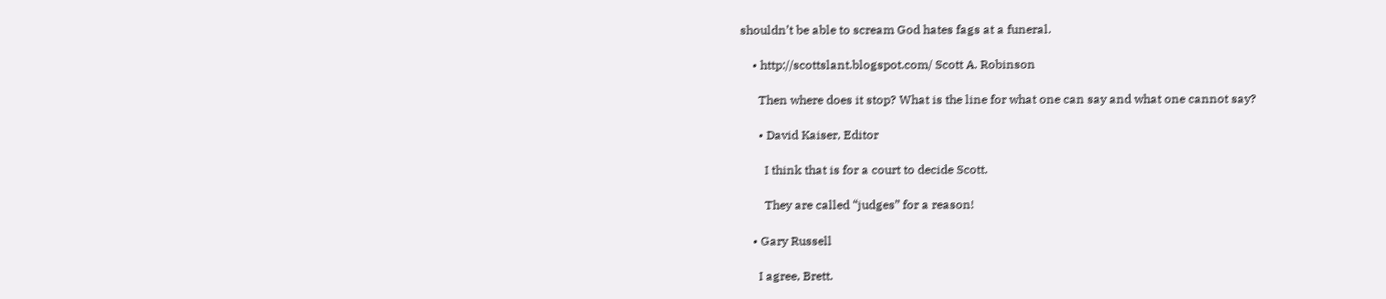shouldn’t be able to scream God hates fags at a funeral.

    • http://scottslant.blogspot.com/ Scott A. Robinson

      Then where does it stop? What is the line for what one can say and what one cannot say?

      • David Kaiser, Editor

        I think that is for a court to decide Scott.

        They are called “judges” for a reason!

    • Gary Russell

      I agree, Brett.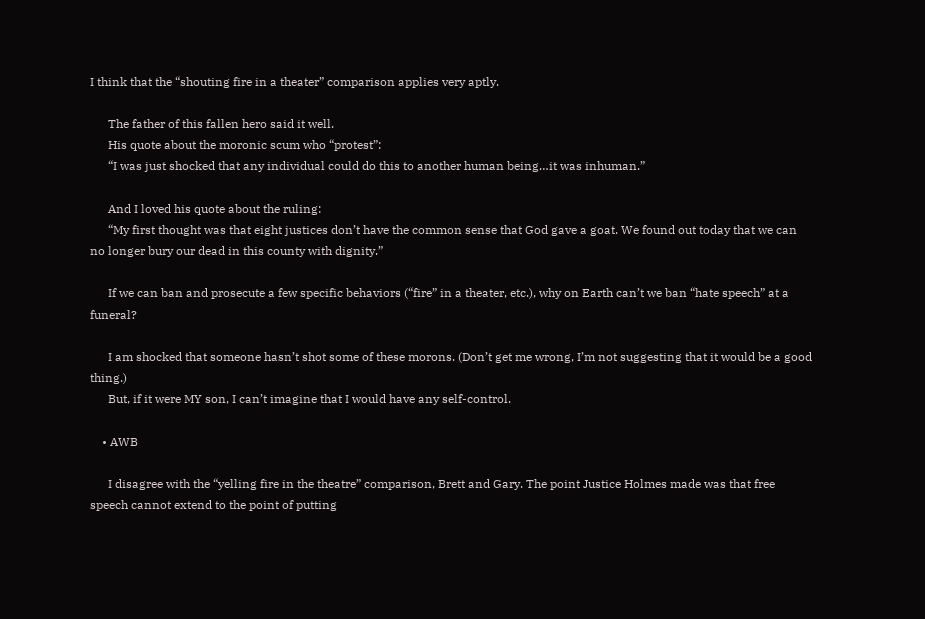I think that the “shouting fire in a theater” comparison applies very aptly.

      The father of this fallen hero said it well.
      His quote about the moronic scum who “protest”:
      “I was just shocked that any individual could do this to another human being…it was inhuman.”

      And I loved his quote about the ruling:
      “My first thought was that eight justices don’t have the common sense that God gave a goat. We found out today that we can no longer bury our dead in this county with dignity.”

      If we can ban and prosecute a few specific behaviors (“fire” in a theater, etc.), why on Earth can’t we ban “hate speech” at a funeral?

      I am shocked that someone hasn’t shot some of these morons. (Don’t get me wrong, I’m not suggesting that it would be a good thing.)
      But, if it were MY son, I can’t imagine that I would have any self-control.

    • AWB

      I disagree with the “yelling fire in the theatre” comparison, Brett and Gary. The point Justice Holmes made was that free speech cannot extend to the point of putting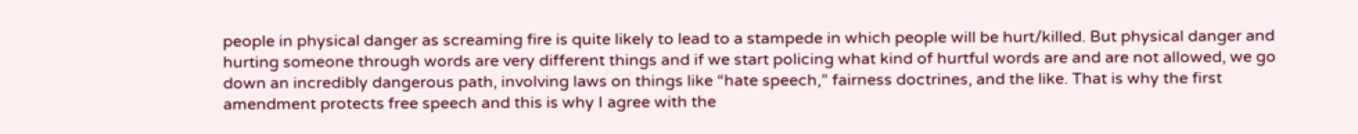people in physical danger as screaming fire is quite likely to lead to a stampede in which people will be hurt/killed. But physical danger and hurting someone through words are very different things and if we start policing what kind of hurtful words are and are not allowed, we go down an incredibly dangerous path, involving laws on things like “hate speech,” fairness doctrines, and the like. That is why the first amendment protects free speech and this is why I agree with the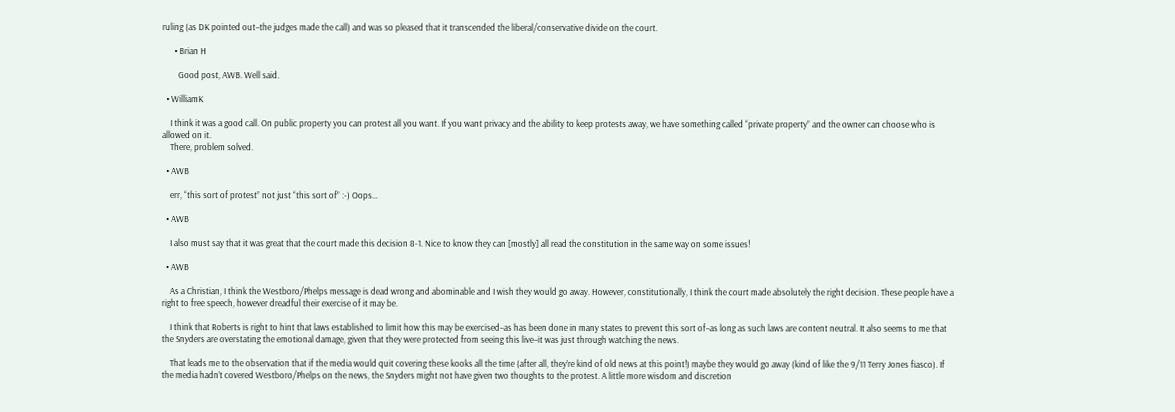ruling (as DK pointed out–the judges made the call) and was so pleased that it transcended the liberal/conservative divide on the court.

      • Brian H

        Good post, AWB. Well said.

  • WilliamK

    I think it was a good call. On public property you can protest all you want. If you want privacy and the ability to keep protests away, we have something called “private property” and the owner can choose who is allowed on it.
    There, problem solved.

  • AWB

    err, “this sort of protest” not just “this sort of” :-) Oops…

  • AWB

    I also must say that it was great that the court made this decision 8-1. Nice to know they can [mostly] all read the constitution in the same way on some issues!

  • AWB

    As a Christian, I think the Westboro/Phelps message is dead wrong and abominable and I wish they would go away. However, constitutionally, I think the court made absolutely the right decision. These people have a right to free speech, however dreadful their exercise of it may be.

    I think that Roberts is right to hint that laws established to limit how this may be exercised–as has been done in many states to prevent this sort of–as long as such laws are content neutral. It also seems to me that the Snyders are overstating the emotional damage, given that they were protected from seeing this live–it was just through watching the news.

    That leads me to the observation that if the media would quit covering these kooks all the time (after all, they’re kind of old news at this point!) maybe they would go away (kind of like the 9/11 Terry Jones fiasco). If the media hadn’t covered Westboro/Phelps on the news, the Snyders might not have given two thoughts to the protest. A little more wisdom and discretion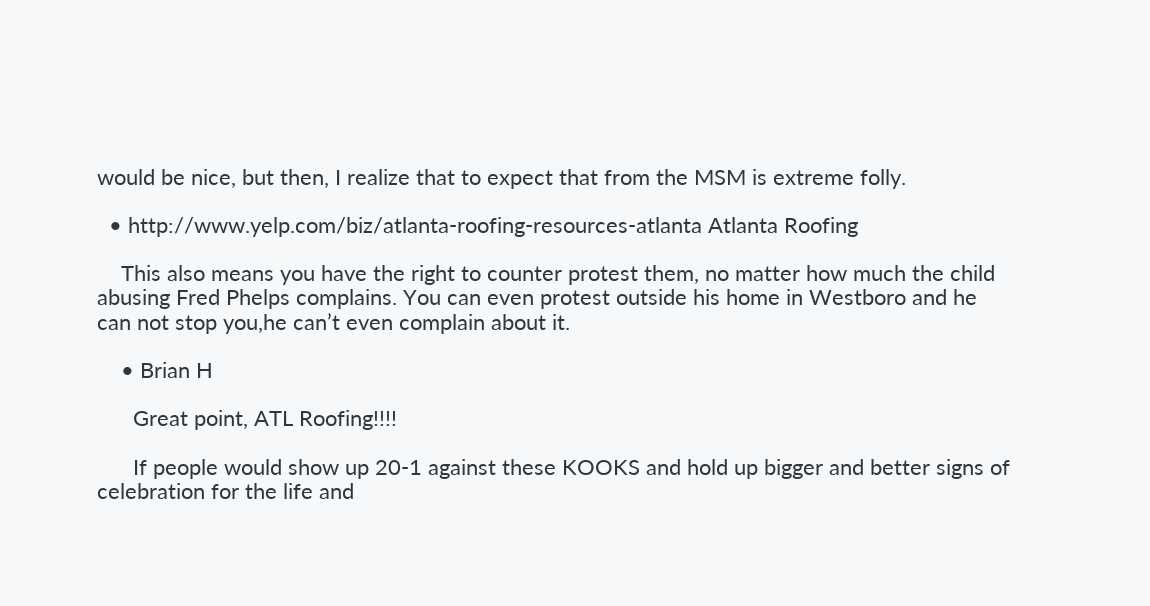would be nice, but then, I realize that to expect that from the MSM is extreme folly.

  • http://www.yelp.com/biz/atlanta-roofing-resources-atlanta Atlanta Roofing

    This also means you have the right to counter protest them, no matter how much the child abusing Fred Phelps complains. You can even protest outside his home in Westboro and he can not stop you,he can’t even complain about it.

    • Brian H

      Great point, ATL Roofing!!!!

      If people would show up 20-1 against these KOOKS and hold up bigger and better signs of celebration for the life and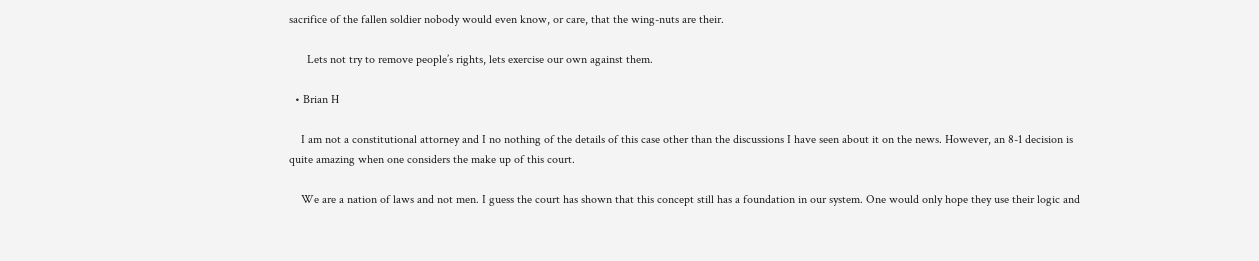sacrifice of the fallen soldier nobody would even know, or care, that the wing-nuts are their.

      Lets not try to remove people’s rights, lets exercise our own against them.

  • Brian H

    I am not a constitutional attorney and I no nothing of the details of this case other than the discussions I have seen about it on the news. However, an 8-1 decision is quite amazing when one considers the make up of this court.

    We are a nation of laws and not men. I guess the court has shown that this concept still has a foundation in our system. One would only hope they use their logic and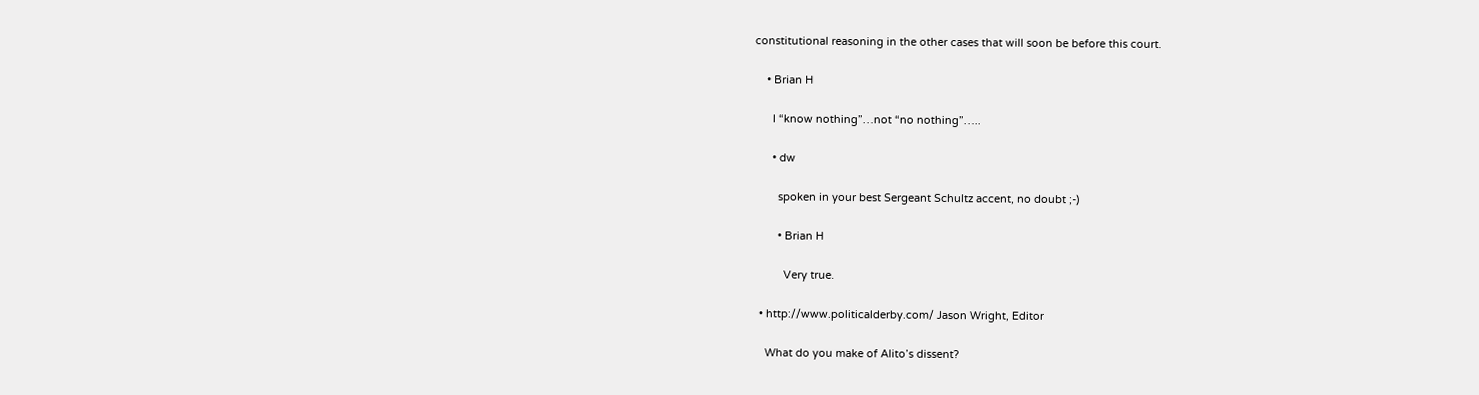constitutional reasoning in the other cases that will soon be before this court.

    • Brian H

      I “know nothing”…not “no nothing”…..

      • dw

        spoken in your best Sergeant Schultz accent, no doubt ;-)

        • Brian H

          Very true.

  • http://www.politicalderby.com/ Jason Wright, Editor

    What do you make of Alito’s dissent?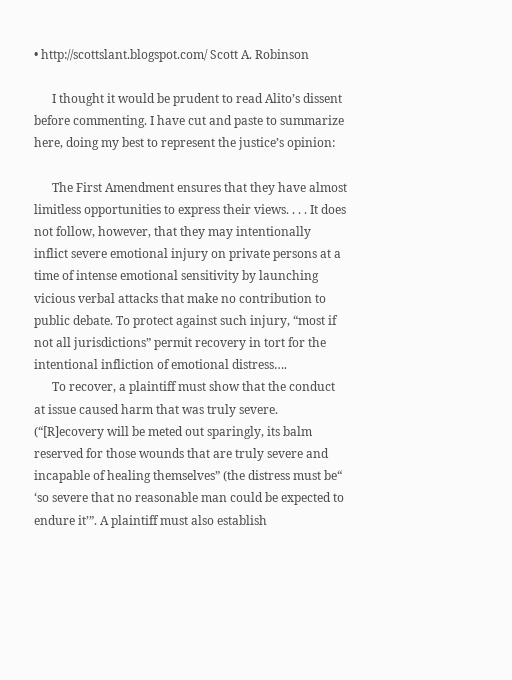• http://scottslant.blogspot.com/ Scott A. Robinson

      I thought it would be prudent to read Alito’s dissent before commenting. I have cut and paste to summarize here, doing my best to represent the justice’s opinion:

      The First Amendment ensures that they have almost limitless opportunities to express their views. . . . It does not follow, however, that they may intentionally inflict severe emotional injury on private persons at a time of intense emotional sensitivity by launching vicious verbal attacks that make no contribution to public debate. To protect against such injury, “most if not all jurisdictions” permit recovery in tort for the intentional infliction of emotional distress….
      To recover, a plaintiff must show that the conduct at issue caused harm that was truly severe. (“[R]ecovery will be meted out sparingly, its balm reserved for those wounds that are truly severe and incapable of healing themselves” (the distress must be“ ‘so severe that no reasonable man could be expected to endure it’”. A plaintiff must also establish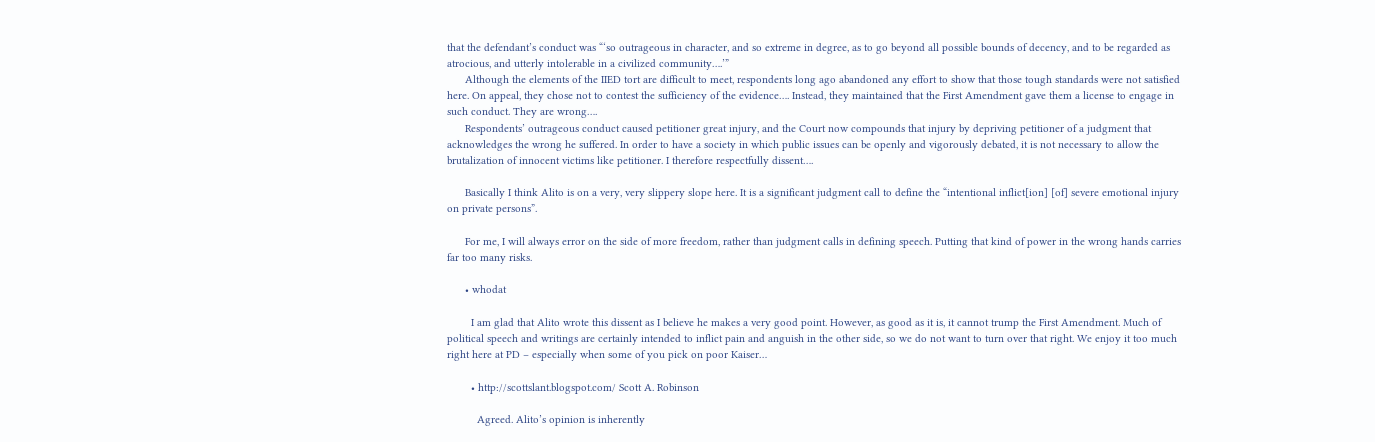that the defendant’s conduct was “‘so outrageous in character, and so extreme in degree, as to go beyond all possible bounds of decency, and to be regarded as atrocious, and utterly intolerable in a civilized community….’”
      Although the elements of the IIED tort are difficult to meet, respondents long ago abandoned any effort to show that those tough standards were not satisfied here. On appeal, they chose not to contest the sufficiency of the evidence…. Instead, they maintained that the First Amendment gave them a license to engage in such conduct. They are wrong….
      Respondents’ outrageous conduct caused petitioner great injury, and the Court now compounds that injury by depriving petitioner of a judgment that acknowledges the wrong he suffered. In order to have a society in which public issues can be openly and vigorously debated, it is not necessary to allow the brutalization of innocent victims like petitioner. I therefore respectfully dissent….

      Basically I think Alito is on a very, very slippery slope here. It is a significant judgment call to define the “intentional inflict[ion] [of] severe emotional injury on private persons”.

      For me, I will always error on the side of more freedom, rather than judgment calls in defining speech. Putting that kind of power in the wrong hands carries far too many risks.

      • whodat

        I am glad that Alito wrote this dissent as I believe he makes a very good point. However, as good as it is, it cannot trump the First Amendment. Much of political speech and writings are certainly intended to inflict pain and anguish in the other side, so we do not want to turn over that right. We enjoy it too much right here at PD – especially when some of you pick on poor Kaiser…

        • http://scottslant.blogspot.com/ Scott A. Robinson

          Agreed. Alito’s opinion is inherently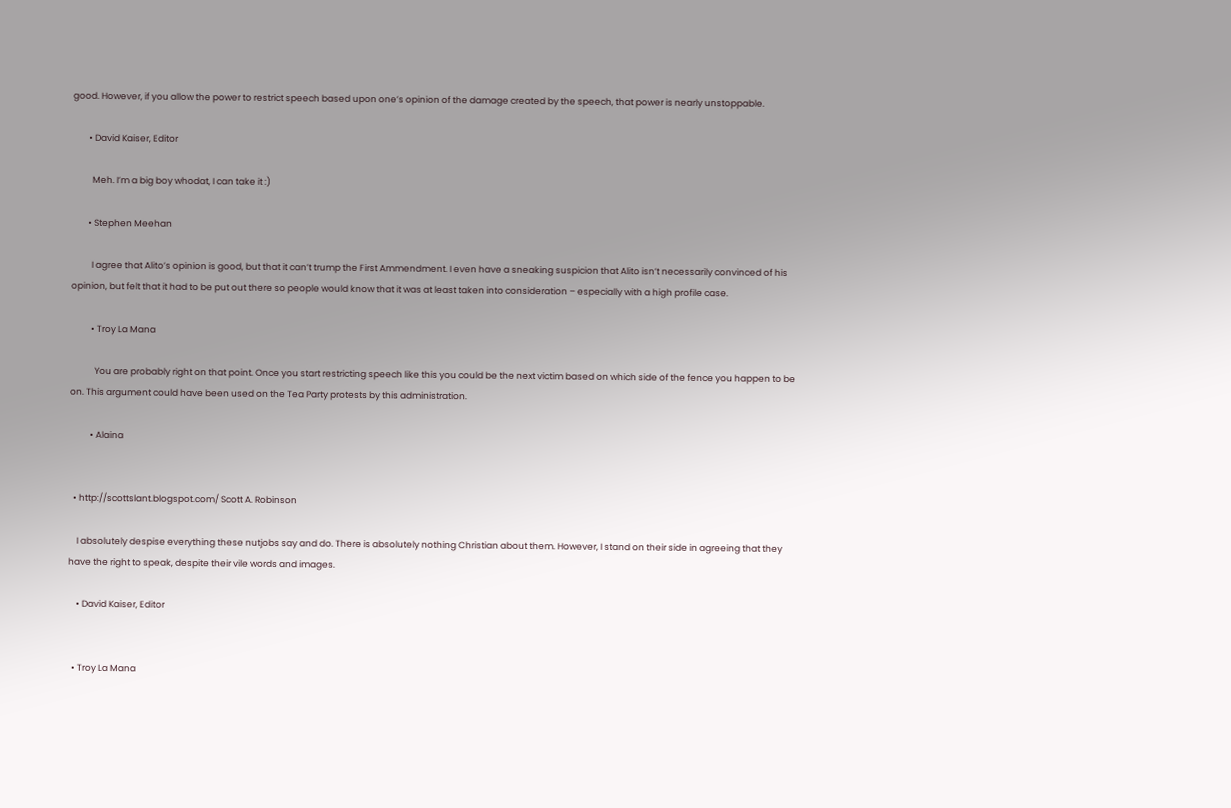good. However, if you allow the power to restrict speech based upon one’s opinion of the damage created by the speech, that power is nearly unstoppable.

        • David Kaiser, Editor

          Meh. I’m a big boy whodat, I can take it :)

        • Stephen Meehan

          I agree that Alito’s opinion is good, but that it can’t trump the First Ammendment. I even have a sneaking suspicion that Alito isn’t necessarily convinced of his opinion, but felt that it had to be put out there so people would know that it was at least taken into consideration – especially with a high profile case.

          • Troy La Mana

            You are probably right on that point. Once you start restricting speech like this you could be the next victim based on which side of the fence you happen to be on. This argument could have been used on the Tea Party protests by this administration.

          • Alaina


  • http://scottslant.blogspot.com/ Scott A. Robinson

    I absolutely despise everything these nutjobs say and do. There is absolutely nothing Christian about them. However, I stand on their side in agreeing that they have the right to speak, despite their vile words and images.

    • David Kaiser, Editor


  • Troy La Mana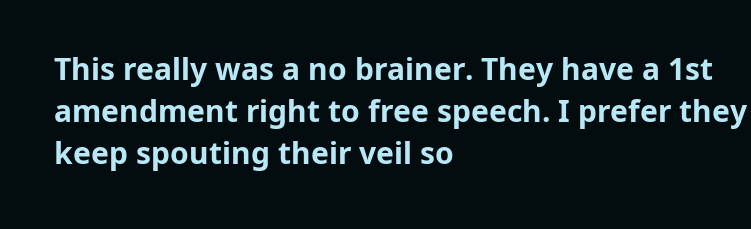This really was a no brainer. They have a 1st amendment right to free speech. I prefer they keep spouting their veil so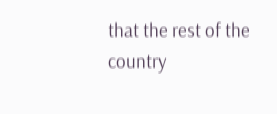that the rest of the country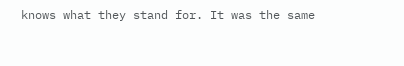knows what they stand for. It was the same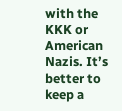with the KKK or American Nazis. It’s better to keep a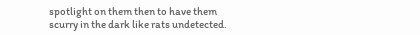spotlight on them then to have them scurry in the dark like rats undetected.